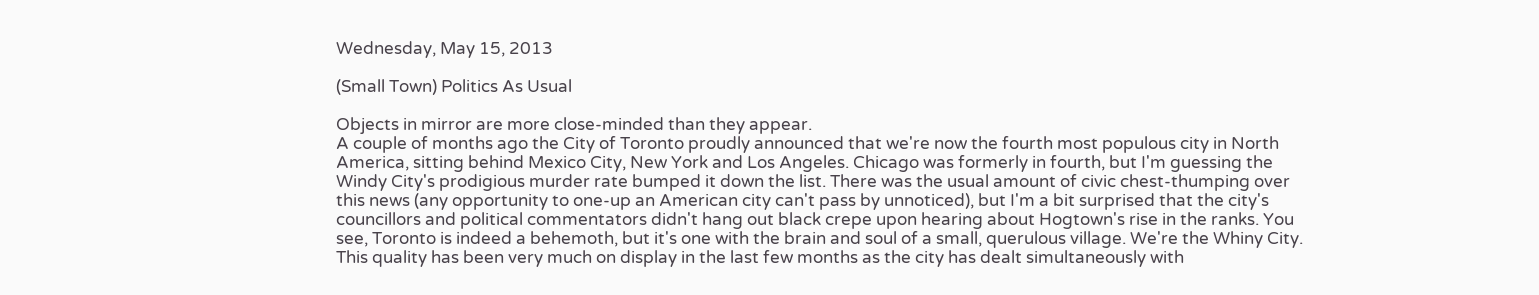Wednesday, May 15, 2013

(Small Town) Politics As Usual

Objects in mirror are more close-minded than they appear.
A couple of months ago the City of Toronto proudly announced that we're now the fourth most populous city in North America, sitting behind Mexico City, New York and Los Angeles. Chicago was formerly in fourth, but I'm guessing the Windy City's prodigious murder rate bumped it down the list. There was the usual amount of civic chest-thumping over this news (any opportunity to one-up an American city can't pass by unnoticed), but I'm a bit surprised that the city's councillors and political commentators didn't hang out black crepe upon hearing about Hogtown's rise in the ranks. You see, Toronto is indeed a behemoth, but it's one with the brain and soul of a small, querulous village. We're the Whiny City. This quality has been very much on display in the last few months as the city has dealt simultaneously with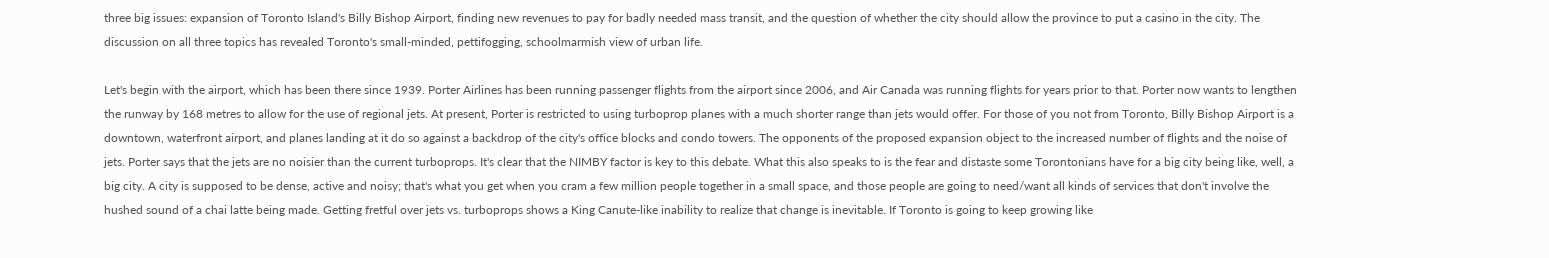three big issues: expansion of Toronto Island's Billy Bishop Airport, finding new revenues to pay for badly needed mass transit, and the question of whether the city should allow the province to put a casino in the city. The discussion on all three topics has revealed Toronto's small-minded, pettifogging, schoolmarmish view of urban life.

Let's begin with the airport, which has been there since 1939. Porter Airlines has been running passenger flights from the airport since 2006, and Air Canada was running flights for years prior to that. Porter now wants to lengthen the runway by 168 metres to allow for the use of regional jets. At present, Porter is restricted to using turboprop planes with a much shorter range than jets would offer. For those of you not from Toronto, Billy Bishop Airport is a downtown, waterfront airport, and planes landing at it do so against a backdrop of the city's office blocks and condo towers. The opponents of the proposed expansion object to the increased number of flights and the noise of jets. Porter says that the jets are no noisier than the current turboprops. It's clear that the NIMBY factor is key to this debate. What this also speaks to is the fear and distaste some Torontonians have for a big city being like, well, a big city. A city is supposed to be dense, active and noisy; that's what you get when you cram a few million people together in a small space, and those people are going to need/want all kinds of services that don't involve the hushed sound of a chai latte being made. Getting fretful over jets vs. turboprops shows a King Canute-like inability to realize that change is inevitable. If Toronto is going to keep growing like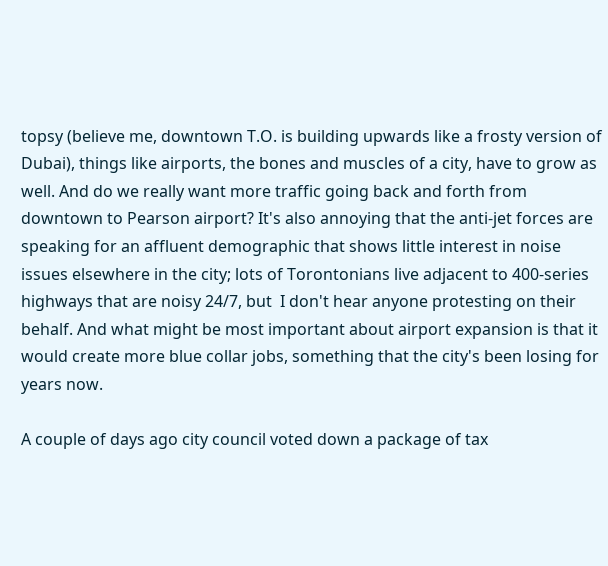topsy (believe me, downtown T.O. is building upwards like a frosty version of Dubai), things like airports, the bones and muscles of a city, have to grow as well. And do we really want more traffic going back and forth from downtown to Pearson airport? It's also annoying that the anti-jet forces are speaking for an affluent demographic that shows little interest in noise issues elsewhere in the city; lots of Torontonians live adjacent to 400-series highways that are noisy 24/7, but  I don't hear anyone protesting on their behalf. And what might be most important about airport expansion is that it would create more blue collar jobs, something that the city's been losing for years now.

A couple of days ago city council voted down a package of tax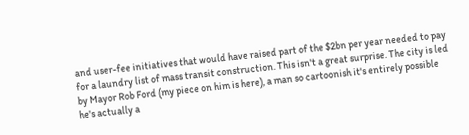and user-fee initiatives that would have raised part of the $2bn per year needed to pay for a laundry list of mass transit construction. This isn't a great surprise. The city is led by Mayor Rob Ford (my piece on him is here), a man so cartoonish it's entirely possible he's actually a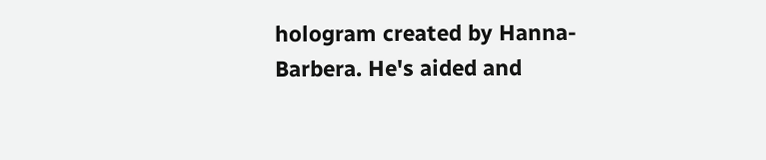hologram created by Hanna-Barbera. He's aided and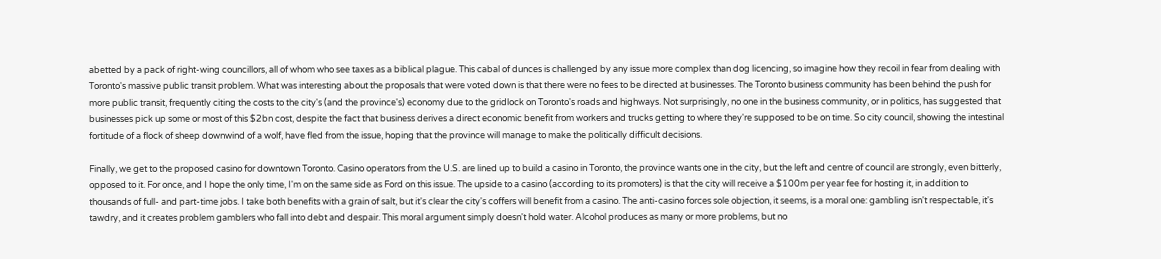abetted by a pack of right-wing councillors, all of whom who see taxes as a biblical plague. This cabal of dunces is challenged by any issue more complex than dog licencing, so imagine how they recoil in fear from dealing with Toronto's massive public transit problem. What was interesting about the proposals that were voted down is that there were no fees to be directed at businesses. The Toronto business community has been behind the push for more public transit, frequently citing the costs to the city's (and the province's) economy due to the gridlock on Toronto's roads and highways. Not surprisingly, no one in the business community, or in politics, has suggested that businesses pick up some or most of this $2bn cost, despite the fact that business derives a direct economic benefit from workers and trucks getting to where they're supposed to be on time. So city council, showing the intestinal fortitude of a flock of sheep downwind of a wolf, have fled from the issue, hoping that the province will manage to make the politically difficult decisions.

Finally, we get to the proposed casino for downtown Toronto. Casino operators from the U.S. are lined up to build a casino in Toronto, the province wants one in the city, but the left and centre of council are strongly, even bitterly, opposed to it. For once, and I hope the only time, I'm on the same side as Ford on this issue. The upside to a casino (according to its promoters) is that the city will receive a $100m per year fee for hosting it, in addition to thousands of full- and part-time jobs. I take both benefits with a grain of salt, but it's clear the city's coffers will benefit from a casino. The anti-casino forces sole objection, it seems, is a moral one: gambling isn't respectable, it's tawdry, and it creates problem gamblers who fall into debt and despair. This moral argument simply doesn't hold water. Alcohol produces as many or more problems, but no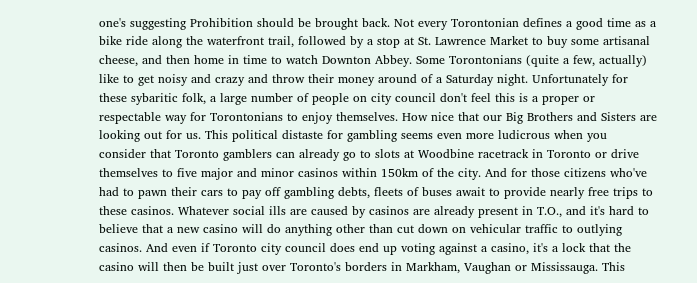one's suggesting Prohibition should be brought back. Not every Torontonian defines a good time as a bike ride along the waterfront trail, followed by a stop at St. Lawrence Market to buy some artisanal cheese, and then home in time to watch Downton Abbey. Some Torontonians (quite a few, actually) like to get noisy and crazy and throw their money around of a Saturday night. Unfortunately for these sybaritic folk, a large number of people on city council don't feel this is a proper or respectable way for Torontonians to enjoy themselves. How nice that our Big Brothers and Sisters are looking out for us. This political distaste for gambling seems even more ludicrous when you consider that Toronto gamblers can already go to slots at Woodbine racetrack in Toronto or drive themselves to five major and minor casinos within 150km of the city. And for those citizens who've had to pawn their cars to pay off gambling debts, fleets of buses await to provide nearly free trips to these casinos. Whatever social ills are caused by casinos are already present in T.O., and it's hard to believe that a new casino will do anything other than cut down on vehicular traffic to outlying casinos. And even if Toronto city council does end up voting against a casino, it's a lock that the casino will then be built just over Toronto's borders in Markham, Vaughan or Mississauga. This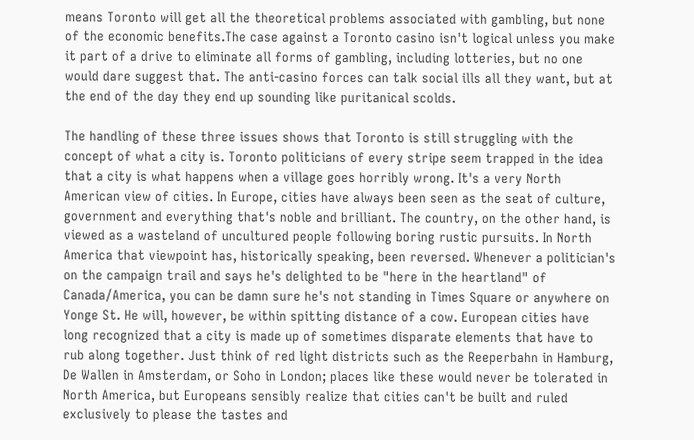means Toronto will get all the theoretical problems associated with gambling, but none of the economic benefits.The case against a Toronto casino isn't logical unless you make it part of a drive to eliminate all forms of gambling, including lotteries, but no one would dare suggest that. The anti-casino forces can talk social ills all they want, but at the end of the day they end up sounding like puritanical scolds.

The handling of these three issues shows that Toronto is still struggling with the concept of what a city is. Toronto politicians of every stripe seem trapped in the idea that a city is what happens when a village goes horribly wrong. It's a very North American view of cities. In Europe, cities have always been seen as the seat of culture, government and everything that's noble and brilliant. The country, on the other hand, is viewed as a wasteland of uncultured people following boring rustic pursuits. In North America that viewpoint has, historically speaking, been reversed. Whenever a politician's on the campaign trail and says he's delighted to be "here in the heartland" of Canada/America, you can be damn sure he's not standing in Times Square or anywhere on Yonge St. He will, however, be within spitting distance of a cow. European cities have long recognized that a city is made up of sometimes disparate elements that have to rub along together. Just think of red light districts such as the Reeperbahn in Hamburg, De Wallen in Amsterdam, or Soho in London; places like these would never be tolerated in North America, but Europeans sensibly realize that cities can't be built and ruled exclusively to please the tastes and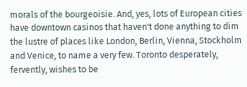morals of the bourgeoisie. And, yes, lots of European cities have downtown casinos that haven't done anything to dim the lustre of places like London, Berlin, Vienna, Stockholm and Venice, to name a very few. Toronto desperately, fervently, wishes to be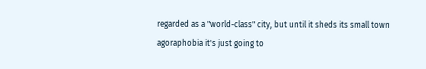regarded as a "world-class" city, but until it sheds its small town agoraphobia it's just going to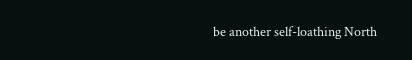be another self-loathing North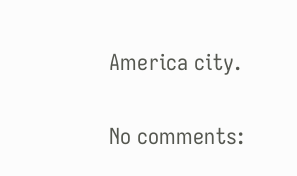America city.

No comments: